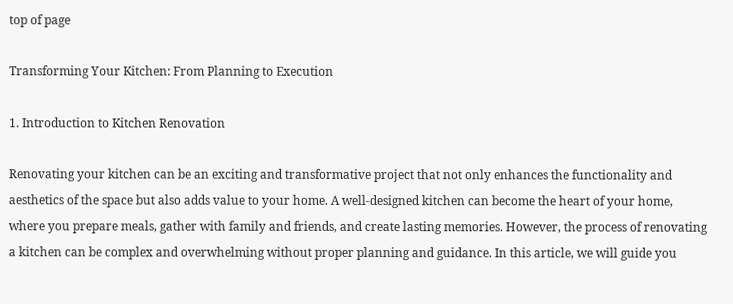top of page

Transforming Your Kitchen: From Planning to Execution

1. Introduction to Kitchen Renovation

Renovating your kitchen can be an exciting and transformative project that not only enhances the functionality and aesthetics of the space but also adds value to your home. A well-designed kitchen can become the heart of your home, where you prepare meals, gather with family and friends, and create lasting memories. However, the process of renovating a kitchen can be complex and overwhelming without proper planning and guidance. In this article, we will guide you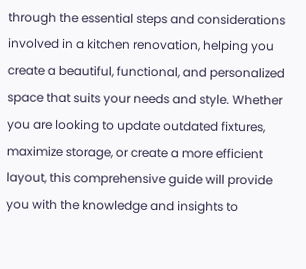through the essential steps and considerations involved in a kitchen renovation, helping you create a beautiful, functional, and personalized space that suits your needs and style. Whether you are looking to update outdated fixtures, maximize storage, or create a more efficient layout, this comprehensive guide will provide you with the knowledge and insights to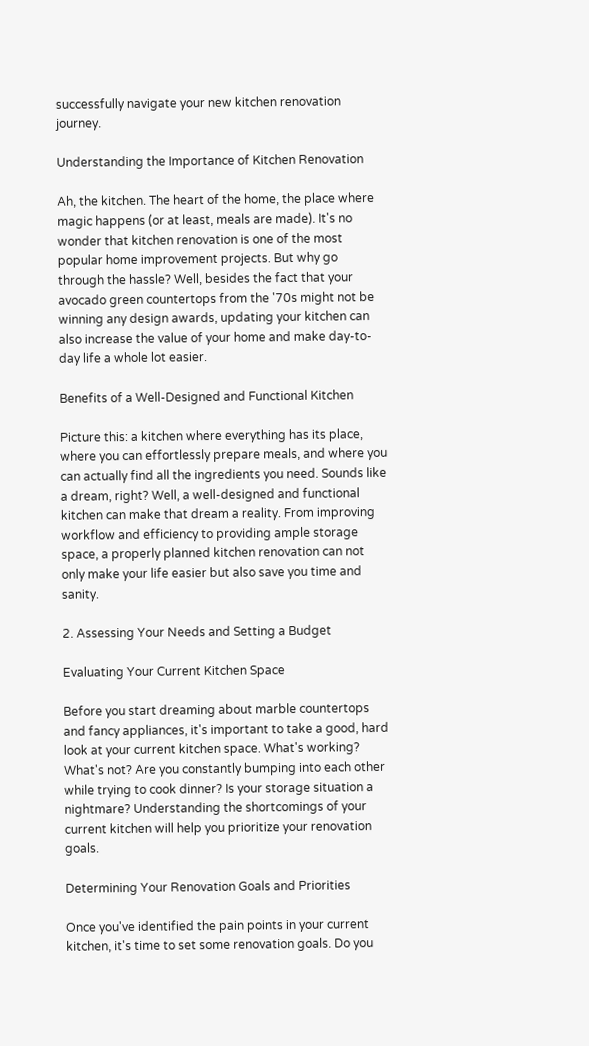successfully navigate your new kitchen renovation journey.

Understanding the Importance of Kitchen Renovation

Ah, the kitchen. The heart of the home, the place where magic happens (or at least, meals are made). It's no wonder that kitchen renovation is one of the most popular home improvement projects. But why go through the hassle? Well, besides the fact that your avocado green countertops from the '70s might not be winning any design awards, updating your kitchen can also increase the value of your home and make day-to-day life a whole lot easier.

Benefits of a Well-Designed and Functional Kitchen

Picture this: a kitchen where everything has its place, where you can effortlessly prepare meals, and where you can actually find all the ingredients you need. Sounds like a dream, right? Well, a well-designed and functional kitchen can make that dream a reality. From improving workflow and efficiency to providing ample storage space, a properly planned kitchen renovation can not only make your life easier but also save you time and sanity.

2. Assessing Your Needs and Setting a Budget

Evaluating Your Current Kitchen Space

Before you start dreaming about marble countertops and fancy appliances, it's important to take a good, hard look at your current kitchen space. What's working? What's not? Are you constantly bumping into each other while trying to cook dinner? Is your storage situation a nightmare? Understanding the shortcomings of your current kitchen will help you prioritize your renovation goals.

Determining Your Renovation Goals and Priorities

Once you've identified the pain points in your current kitchen, it's time to set some renovation goals. Do you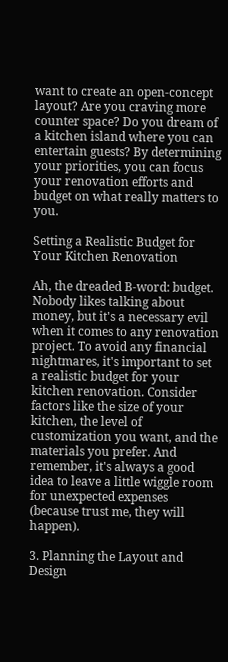want to create an open-concept layout? Are you craving more counter space? Do you dream of a kitchen island where you can entertain guests? By determining your priorities, you can focus your renovation efforts and budget on what really matters to you.

Setting a Realistic Budget for Your Kitchen Renovation

Ah, the dreaded B-word: budget. Nobody likes talking about money, but it's a necessary evil when it comes to any renovation project. To avoid any financial nightmares, it's important to set a realistic budget for your kitchen renovation. Consider factors like the size of your kitchen, the level of customization you want, and the materials you prefer. And remember, it's always a good idea to leave a little wiggle room for unexpected expenses (because trust me, they will happen).

3. Planning the Layout and Design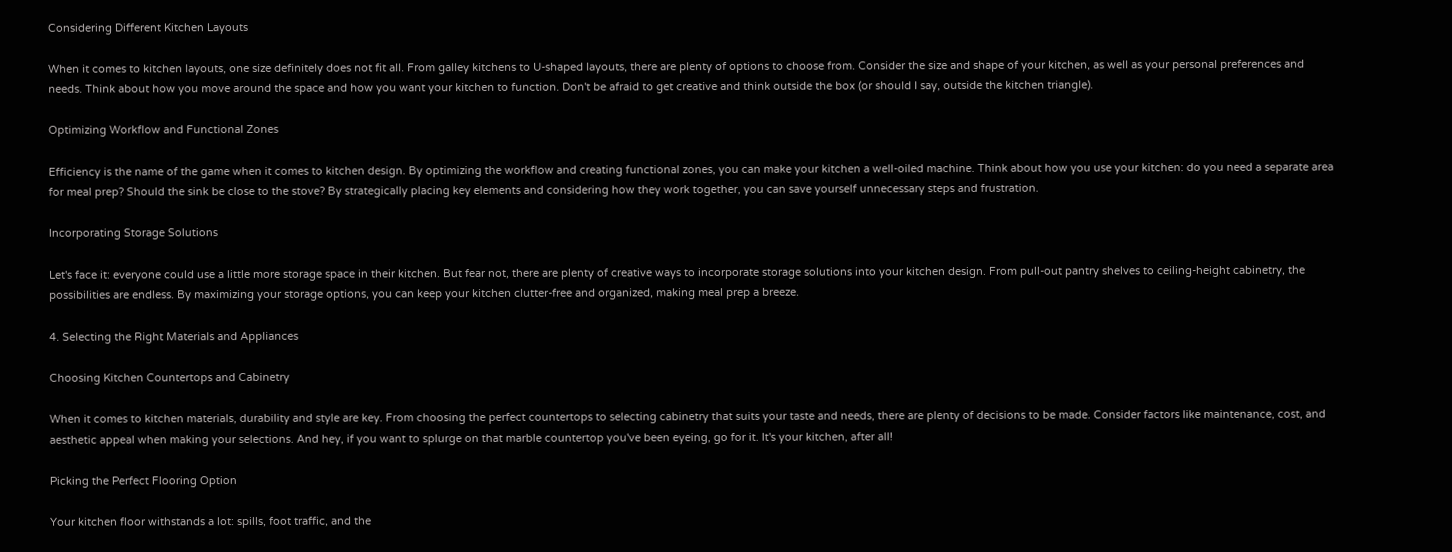Considering Different Kitchen Layouts

When it comes to kitchen layouts, one size definitely does not fit all. From galley kitchens to U-shaped layouts, there are plenty of options to choose from. Consider the size and shape of your kitchen, as well as your personal preferences and needs. Think about how you move around the space and how you want your kitchen to function. Don't be afraid to get creative and think outside the box (or should I say, outside the kitchen triangle).

Optimizing Workflow and Functional Zones

Efficiency is the name of the game when it comes to kitchen design. By optimizing the workflow and creating functional zones, you can make your kitchen a well-oiled machine. Think about how you use your kitchen: do you need a separate area for meal prep? Should the sink be close to the stove? By strategically placing key elements and considering how they work together, you can save yourself unnecessary steps and frustration.

Incorporating Storage Solutions

Let's face it: everyone could use a little more storage space in their kitchen. But fear not, there are plenty of creative ways to incorporate storage solutions into your kitchen design. From pull-out pantry shelves to ceiling-height cabinetry, the possibilities are endless. By maximizing your storage options, you can keep your kitchen clutter-free and organized, making meal prep a breeze.

4. Selecting the Right Materials and Appliances

Choosing Kitchen Countertops and Cabinetry

When it comes to kitchen materials, durability and style are key. From choosing the perfect countertops to selecting cabinetry that suits your taste and needs, there are plenty of decisions to be made. Consider factors like maintenance, cost, and aesthetic appeal when making your selections. And hey, if you want to splurge on that marble countertop you've been eyeing, go for it. It's your kitchen, after all!

Picking the Perfect Flooring Option

Your kitchen floor withstands a lot: spills, foot traffic, and the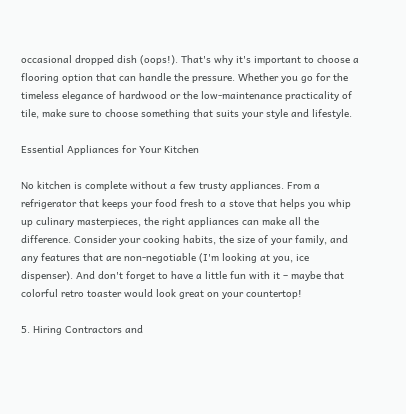occasional dropped dish (oops!). That's why it's important to choose a flooring option that can handle the pressure. Whether you go for the timeless elegance of hardwood or the low-maintenance practicality of tile, make sure to choose something that suits your style and lifestyle.

Essential Appliances for Your Kitchen

No kitchen is complete without a few trusty appliances. From a refrigerator that keeps your food fresh to a stove that helps you whip up culinary masterpieces, the right appliances can make all the difference. Consider your cooking habits, the size of your family, and any features that are non-negotiable (I'm looking at you, ice dispenser). And don't forget to have a little fun with it – maybe that colorful retro toaster would look great on your countertop!

5. Hiring Contractors and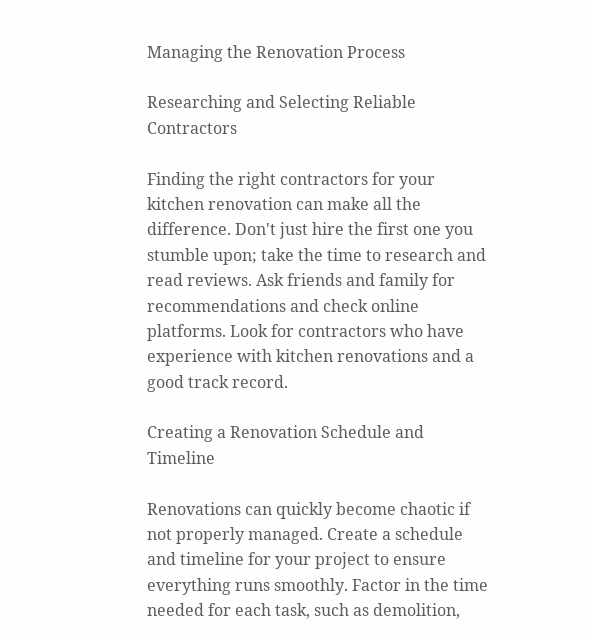Managing the Renovation Process

Researching and Selecting Reliable Contractors

Finding the right contractors for your kitchen renovation can make all the difference. Don't just hire the first one you stumble upon; take the time to research and read reviews. Ask friends and family for recommendations and check online platforms. Look for contractors who have experience with kitchen renovations and a good track record.

Creating a Renovation Schedule and Timeline

Renovations can quickly become chaotic if not properly managed. Create a schedule and timeline for your project to ensure everything runs smoothly. Factor in the time needed for each task, such as demolition,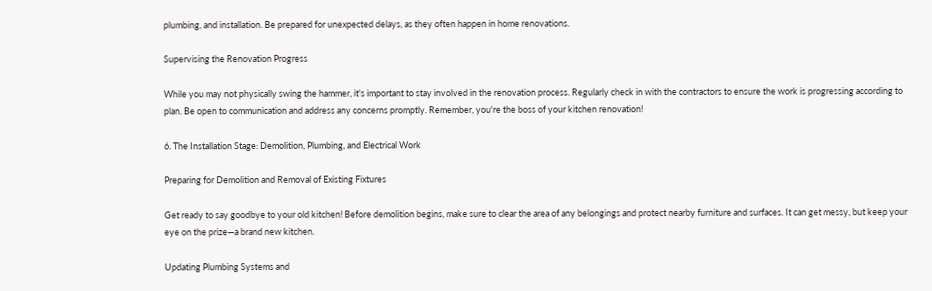plumbing, and installation. Be prepared for unexpected delays, as they often happen in home renovations.

Supervising the Renovation Progress

While you may not physically swing the hammer, it's important to stay involved in the renovation process. Regularly check in with the contractors to ensure the work is progressing according to plan. Be open to communication and address any concerns promptly. Remember, you're the boss of your kitchen renovation!

6. The Installation Stage: Demolition, Plumbing, and Electrical Work

Preparing for Demolition and Removal of Existing Fixtures

Get ready to say goodbye to your old kitchen! Before demolition begins, make sure to clear the area of any belongings and protect nearby furniture and surfaces. It can get messy, but keep your eye on the prize—a brand new kitchen.

Updating Plumbing Systems and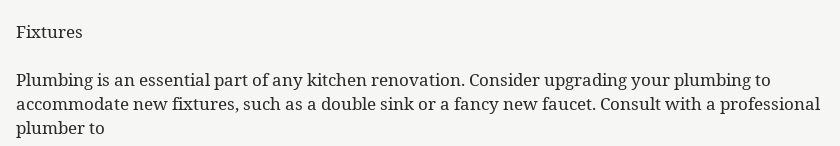Fixtures

Plumbing is an essential part of any kitchen renovation. Consider upgrading your plumbing to accommodate new fixtures, such as a double sink or a fancy new faucet. Consult with a professional plumber to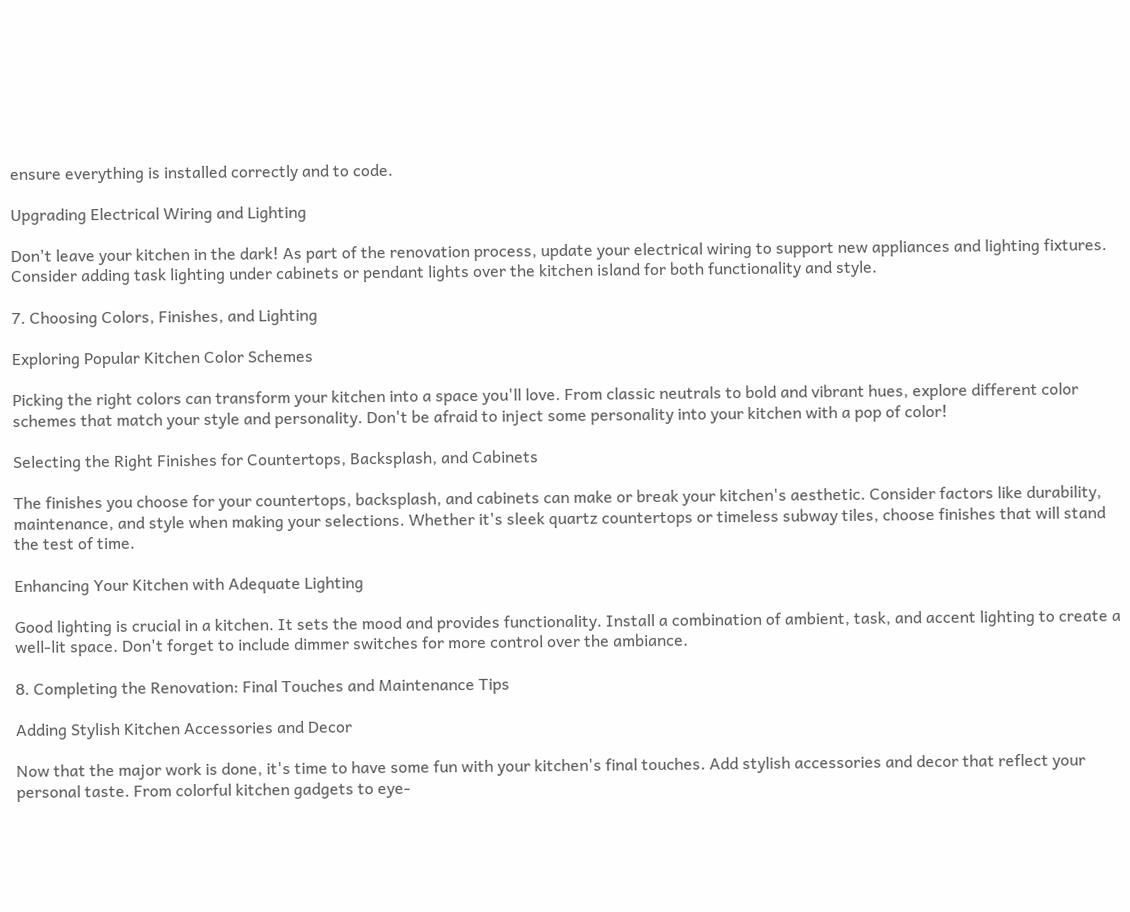ensure everything is installed correctly and to code.

Upgrading Electrical Wiring and Lighting

Don't leave your kitchen in the dark! As part of the renovation process, update your electrical wiring to support new appliances and lighting fixtures. Consider adding task lighting under cabinets or pendant lights over the kitchen island for both functionality and style.

7. Choosing Colors, Finishes, and Lighting

Exploring Popular Kitchen Color Schemes

Picking the right colors can transform your kitchen into a space you'll love. From classic neutrals to bold and vibrant hues, explore different color schemes that match your style and personality. Don't be afraid to inject some personality into your kitchen with a pop of color!

Selecting the Right Finishes for Countertops, Backsplash, and Cabinets

The finishes you choose for your countertops, backsplash, and cabinets can make or break your kitchen's aesthetic. Consider factors like durability, maintenance, and style when making your selections. Whether it's sleek quartz countertops or timeless subway tiles, choose finishes that will stand the test of time.

Enhancing Your Kitchen with Adequate Lighting

Good lighting is crucial in a kitchen. It sets the mood and provides functionality. Install a combination of ambient, task, and accent lighting to create a well-lit space. Don't forget to include dimmer switches for more control over the ambiance.

8. Completing the Renovation: Final Touches and Maintenance Tips

Adding Stylish Kitchen Accessories and Decor

Now that the major work is done, it's time to have some fun with your kitchen's final touches. Add stylish accessories and decor that reflect your personal taste. From colorful kitchen gadgets to eye-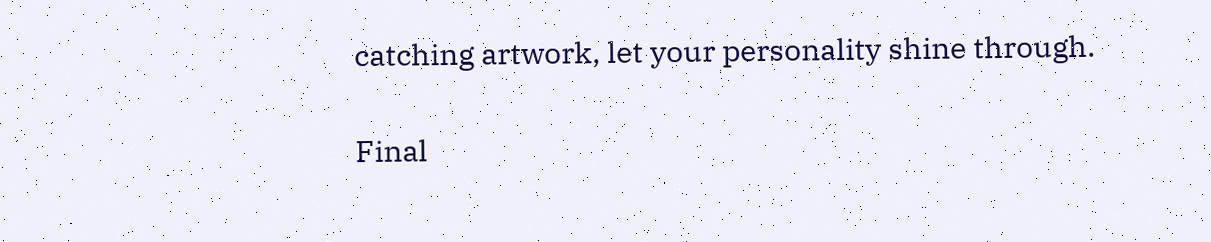catching artwork, let your personality shine through.

Final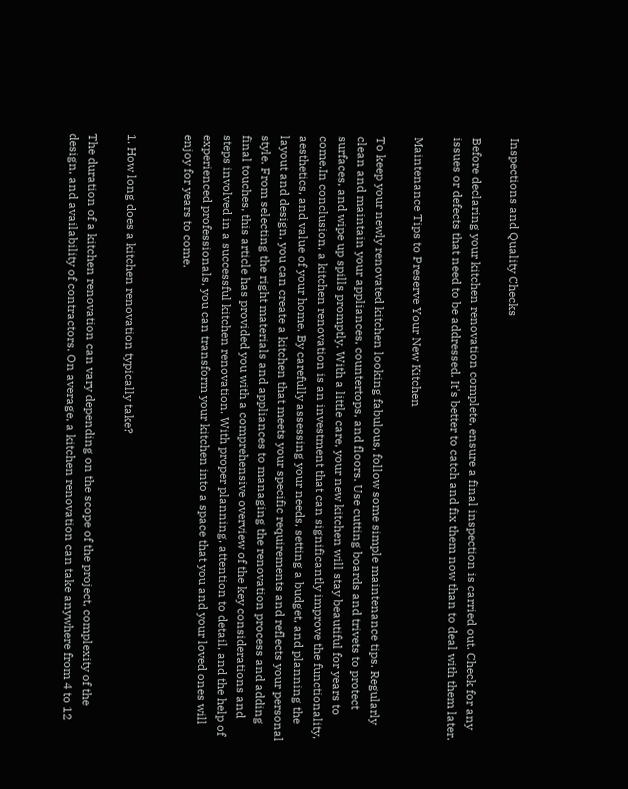Inspections and Quality Checks

Before declaring your kitchen renovation complete, ensure a final inspection is carried out. Check for any issues or defects that need to be addressed. It's better to catch and fix them now than to deal with them later.

Maintenance Tips to Preserve Your New Kitchen

To keep your newly renovated kitchen looking fabulous, follow some simple maintenance tips. Regularly clean and maintain your appliances, countertops, and floors. Use cutting boards and trivets to protect surfaces, and wipe up spills promptly. With a little care, your new kitchen will stay beautiful for years to come.In conclusion, a kitchen renovation is an investment that can significantly improve the functionality, aesthetics, and value of your home. By carefully assessing your needs, setting a budget, and planning the layout and design, you can create a kitchen that meets your specific requirements and reflects your personal style. From selecting the right materials and appliances to managing the renovation process and adding final touches, this article has provided you with a comprehensive overview of the key considerations and steps involved in a successful kitchen renovation. With proper planning, attention to detail, and the help of experienced professionals, you can transform your kitchen into a space that you and your loved ones will enjoy for years to come.


1. How long does a kitchen renovation typically take?

The duration of a kitchen renovation can vary depending on the scope of the project, complexity of the design, and availability of contractors. On average, a kitchen renovation can take anywhere from 4 to 12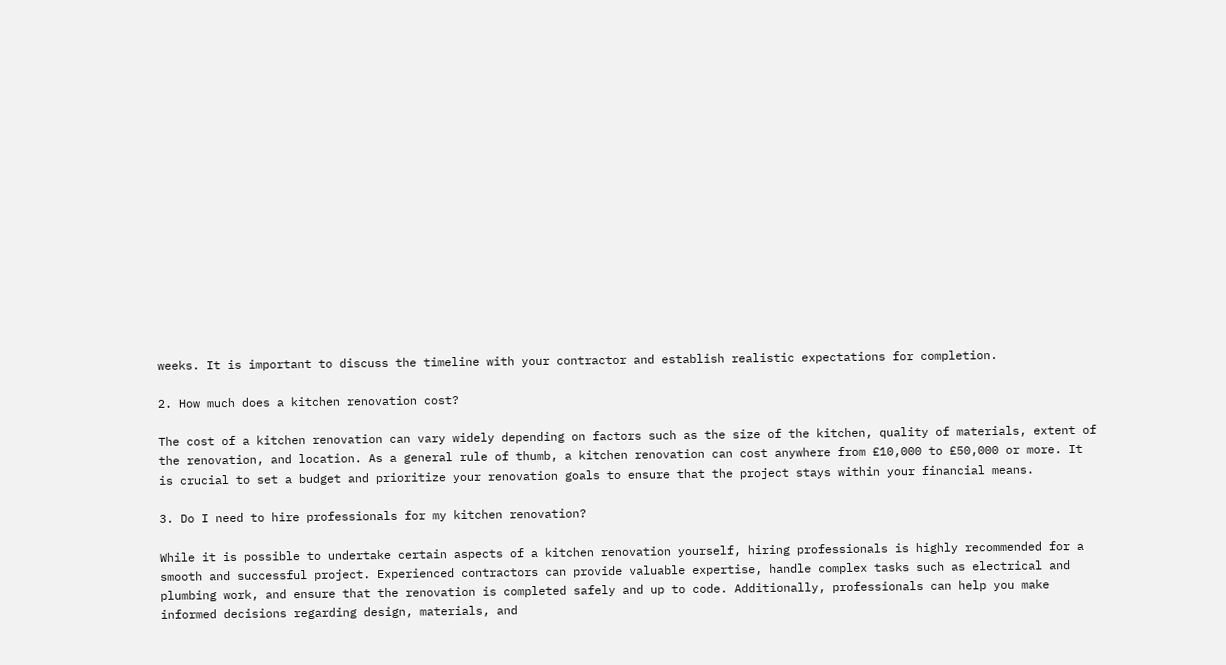weeks. It is important to discuss the timeline with your contractor and establish realistic expectations for completion.

2. How much does a kitchen renovation cost?

The cost of a kitchen renovation can vary widely depending on factors such as the size of the kitchen, quality of materials, extent of the renovation, and location. As a general rule of thumb, a kitchen renovation can cost anywhere from £10,000 to £50,000 or more. It is crucial to set a budget and prioritize your renovation goals to ensure that the project stays within your financial means.

3. Do I need to hire professionals for my kitchen renovation?

While it is possible to undertake certain aspects of a kitchen renovation yourself, hiring professionals is highly recommended for a smooth and successful project. Experienced contractors can provide valuable expertise, handle complex tasks such as electrical and plumbing work, and ensure that the renovation is completed safely and up to code. Additionally, professionals can help you make informed decisions regarding design, materials, and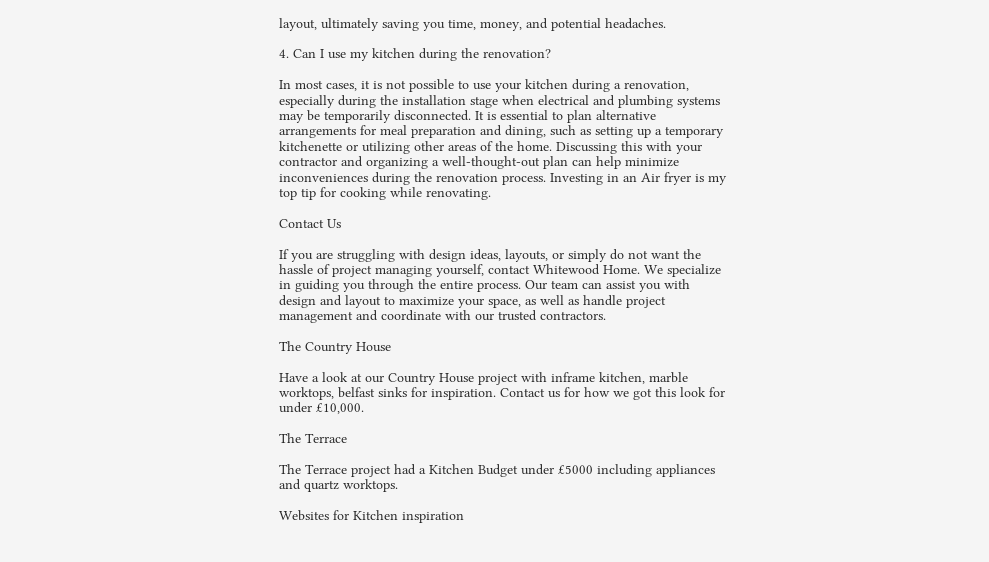layout, ultimately saving you time, money, and potential headaches.

4. Can I use my kitchen during the renovation?

In most cases, it is not possible to use your kitchen during a renovation, especially during the installation stage when electrical and plumbing systems may be temporarily disconnected. It is essential to plan alternative arrangements for meal preparation and dining, such as setting up a temporary kitchenette or utilizing other areas of the home. Discussing this with your contractor and organizing a well-thought-out plan can help minimize inconveniences during the renovation process. Investing in an Air fryer is my top tip for cooking while renovating.

Contact Us

If you are struggling with design ideas, layouts, or simply do not want the hassle of project managing yourself, contact Whitewood Home. We specialize in guiding you through the entire process. Our team can assist you with design and layout to maximize your space, as well as handle project management and coordinate with our trusted contractors.

The Country House

Have a look at our Country House project with inframe kitchen, marble worktops, belfast sinks for inspiration. Contact us for how we got this look for under £10,000.

The Terrace

The Terrace project had a Kitchen Budget under £5000 including appliances and quartz worktops.

Websites for Kitchen inspiration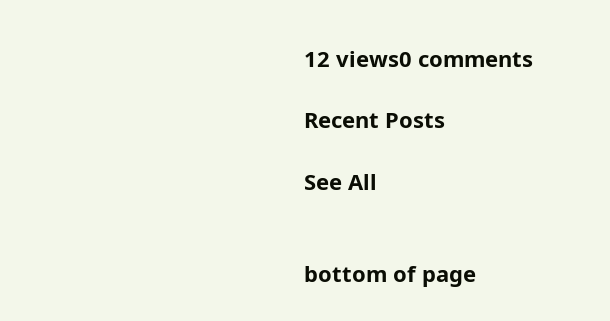12 views0 comments

Recent Posts

See All


bottom of page